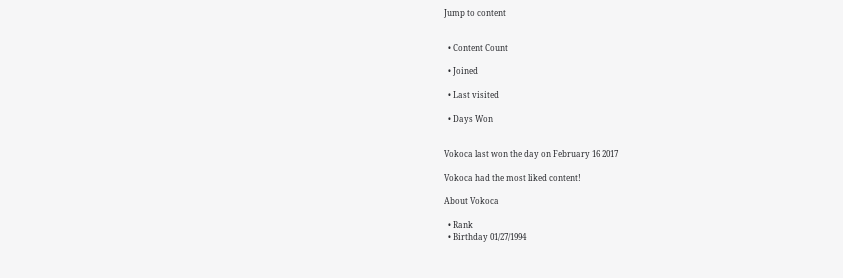Jump to content


  • Content Count

  • Joined

  • Last visited

  • Days Won


Vokoca last won the day on February 16 2017

Vokoca had the most liked content!

About Vokoca

  • Rank
  • Birthday 01/27/1994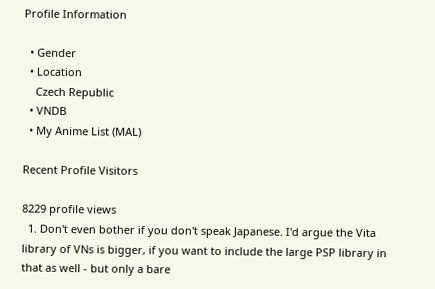Profile Information

  • Gender
  • Location
    Czech Republic
  • VNDB
  • My Anime List (MAL)

Recent Profile Visitors

8229 profile views
  1. Don't even bother if you don't speak Japanese. I'd argue the Vita library of VNs is bigger, if you want to include the large PSP library in that as well - but only a bare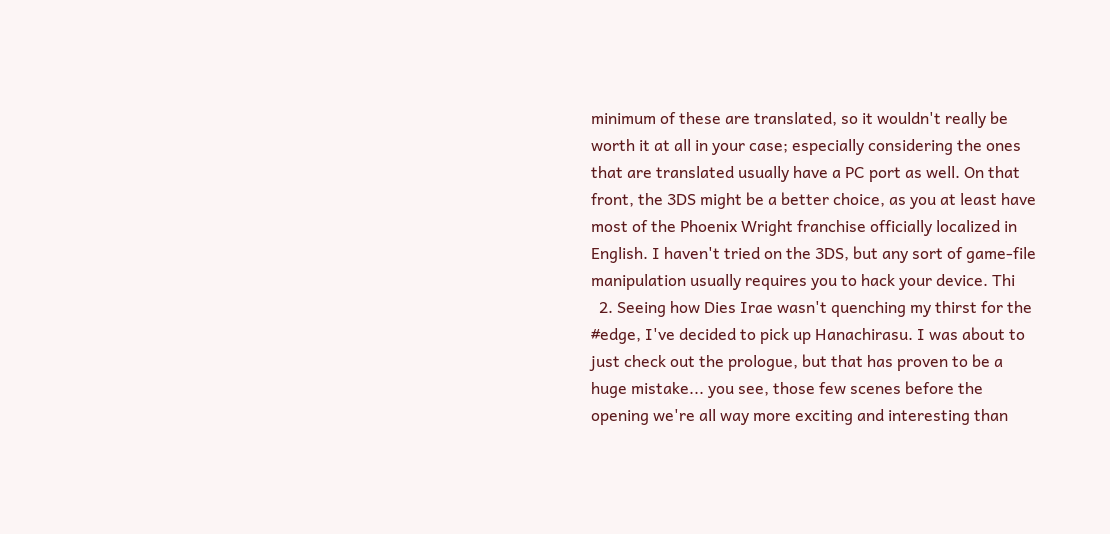minimum of these are translated, so it wouldn't really be worth it at all in your case; especially considering the ones that are translated usually have a PC port as well. On that front, the 3DS might be a better choice, as you at least have most of the Phoenix Wright franchise officially localized in English. I haven't tried on the 3DS, but any sort of game-file manipulation usually requires you to hack your device. Thi
  2. Seeing how Dies Irae wasn't quenching my thirst for the #edge, I've decided to pick up Hanachirasu. I was about to just check out the prologue, but that has proven to be a huge mistake... you see, those few scenes before the opening we're all way more exciting and interesting than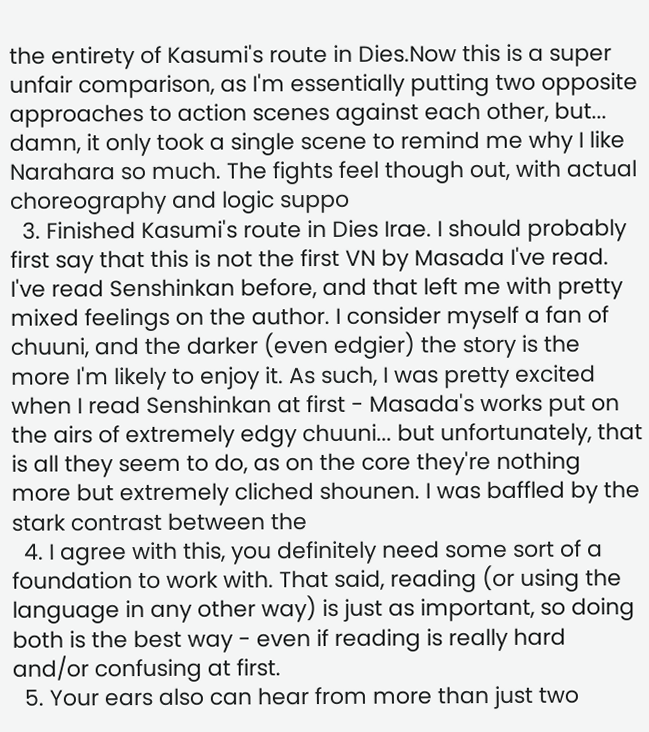the entirety of Kasumi's route in Dies.Now this is a super unfair comparison, as I'm essentially putting two opposite approaches to action scenes against each other, but... damn, it only took a single scene to remind me why I like Narahara so much. The fights feel though out, with actual choreography and logic suppo
  3. Finished Kasumi's route in Dies Irae. I should probably first say that this is not the first VN by Masada I've read. I've read Senshinkan before, and that left me with pretty mixed feelings on the author. I consider myself a fan of chuuni, and the darker (even edgier) the story is the more I'm likely to enjoy it. As such, I was pretty excited when I read Senshinkan at first - Masada's works put on the airs of extremely edgy chuuni... but unfortunately, that is all they seem to do, as on the core they're nothing more but extremely cliched shounen. I was baffled by the stark contrast between the
  4. I agree with this, you definitely need some sort of a foundation to work with. That said, reading (or using the language in any other way) is just as important, so doing both is the best way - even if reading is really hard and/or confusing at first.
  5. Your ears also can hear from more than just two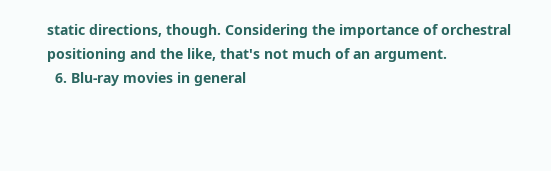static directions, though. Considering the importance of orchestral positioning and the like, that's not much of an argument.
  6. Blu-ray movies in general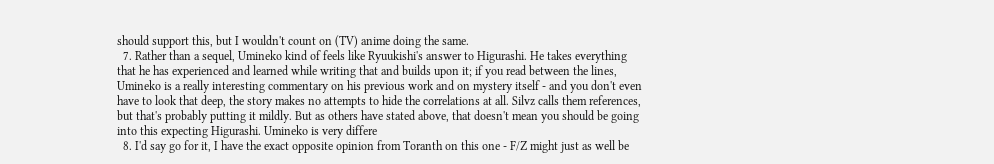should support this, but I wouldn't count on (TV) anime doing the same.
  7. Rather than a sequel, Umineko kind of feels like Ryuukishi's answer to Higurashi. He takes everything that he has experienced and learned while writing that and builds upon it; if you read between the lines, Umineko is a really interesting commentary on his previous work and on mystery itself - and you don't even have to look that deep, the story makes no attempts to hide the correlations at all. Silvz calls them references, but that's probably putting it mildly. But as others have stated above, that doesn't mean you should be going into this expecting Higurashi. Umineko is very differe
  8. I'd say go for it, I have the exact opposite opinion from Toranth on this one - F/Z might just as well be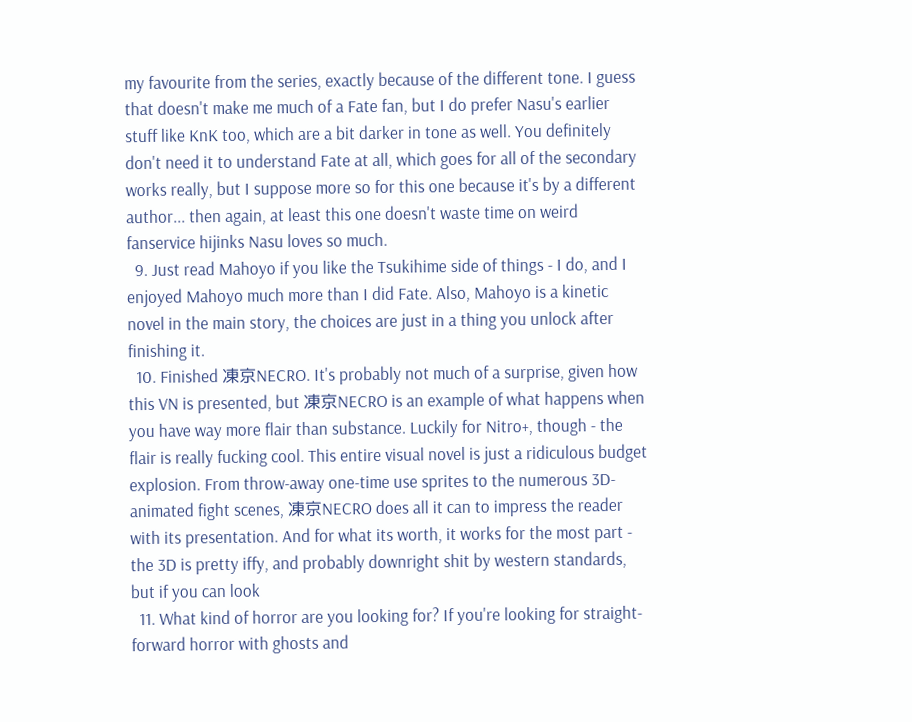my favourite from the series, exactly because of the different tone. I guess that doesn't make me much of a Fate fan, but I do prefer Nasu's earlier stuff like KnK too, which are a bit darker in tone as well. You definitely don't need it to understand Fate at all, which goes for all of the secondary works really, but I suppose more so for this one because it's by a different author... then again, at least this one doesn't waste time on weird fanservice hijinks Nasu loves so much.
  9. Just read Mahoyo if you like the Tsukihime side of things - I do, and I enjoyed Mahoyo much more than I did Fate. Also, Mahoyo is a kinetic novel in the main story, the choices are just in a thing you unlock after finishing it.
  10. Finished 凍京NECRO. It's probably not much of a surprise, given how this VN is presented, but 凍京NECRO is an example of what happens when you have way more flair than substance. Luckily for Nitro+, though - the flair is really fucking cool. This entire visual novel is just a ridiculous budget explosion. From throw-away one-time use sprites to the numerous 3D-animated fight scenes, 凍京NECRO does all it can to impress the reader with its presentation. And for what its worth, it works for the most part - the 3D is pretty iffy, and probably downright shit by western standards, but if you can look
  11. What kind of horror are you looking for? If you're looking for straight-forward horror with ghosts and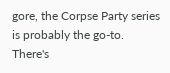gore, the Corpse Party series is probably the go-to. There's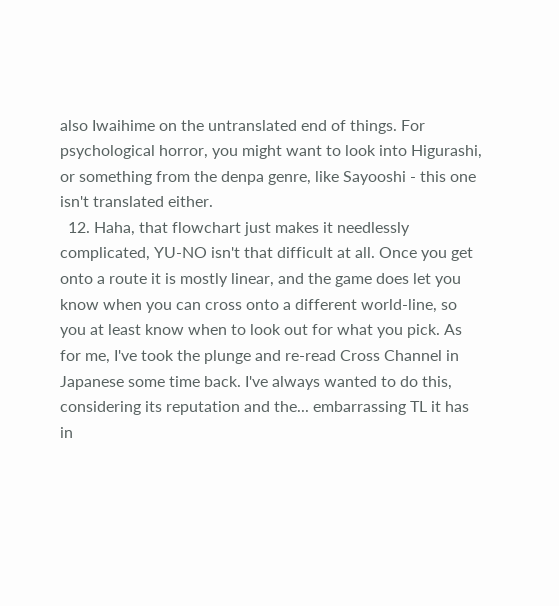also Iwaihime on the untranslated end of things. For psychological horror, you might want to look into Higurashi, or something from the denpa genre, like Sayooshi - this one isn't translated either.
  12. Haha, that flowchart just makes it needlessly complicated, YU-NO isn't that difficult at all. Once you get onto a route it is mostly linear, and the game does let you know when you can cross onto a different world-line, so you at least know when to look out for what you pick. As for me, I've took the plunge and re-read Cross Channel in Japanese some time back. I've always wanted to do this, considering its reputation and the... embarrassing TL it has in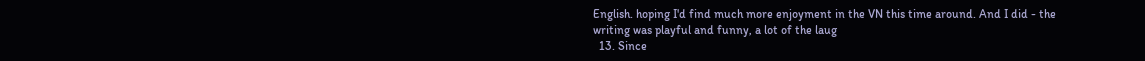English. hoping I'd find much more enjoyment in the VN this time around. And I did - the writing was playful and funny, a lot of the laug
  13. Since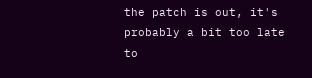the patch is out, it's probably a bit too late to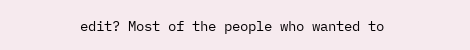edit? Most of the people who wanted to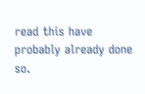read this have probably already done so.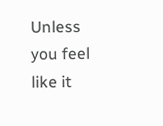Unless you feel like it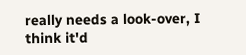really needs a look-over, I think it'd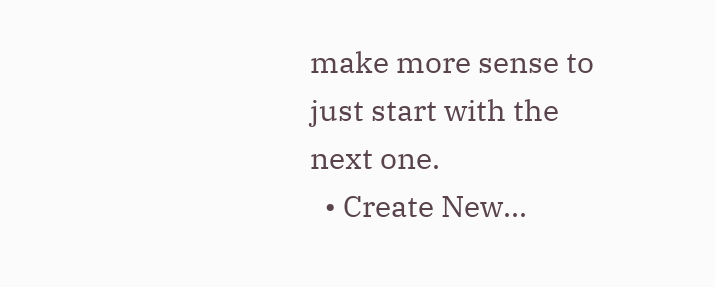make more sense to just start with the next one.
  • Create New...